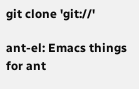git clone 'git://'

ant-el: Emacs things for ant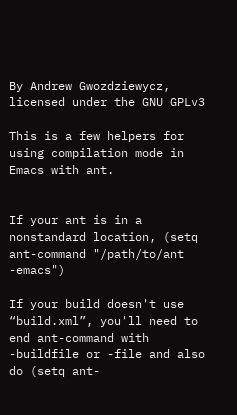By Andrew Gwozdziewycz, licensed under the GNU GPLv3

This is a few helpers for using compilation mode in Emacs with ant.


If your ant is in a nonstandard location, (setq ant-command "/path/to/ant -emacs")

If your build doesn't use “build.xml”, you'll need to end ant-command with -buildfile or -file and also do (setq ant-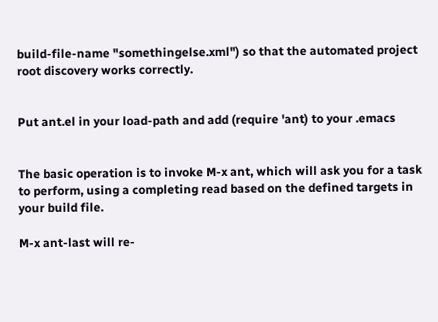build-file-name "somethingelse.xml") so that the automated project root discovery works correctly.


Put ant.el in your load-path and add (require 'ant) to your .emacs


The basic operation is to invoke M-x ant, which will ask you for a task to perform, using a completing read based on the defined targets in your build file.

M-x ant-last will re-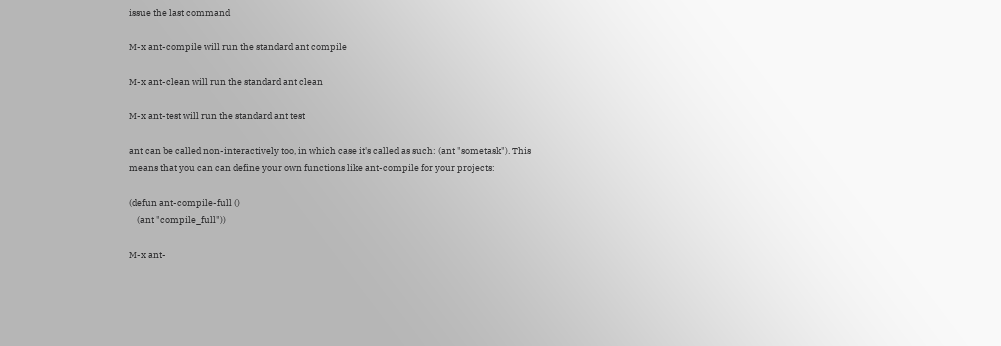issue the last command

M-x ant-compile will run the standard ant compile

M-x ant-clean will run the standard ant clean

M-x ant-test will run the standard ant test

ant can be called non-interactively too, in which case it's called as such: (ant "sometask"). This means that you can can define your own functions like ant-compile for your projects:

(defun ant-compile-full ()
    (ant "compile_full"))

M-x ant-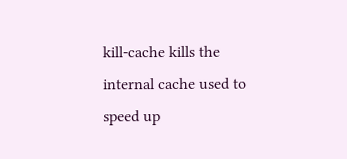kill-cache kills the internal cache used to speed up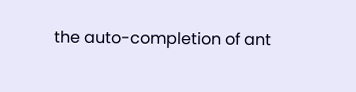the auto-completion of ant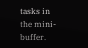tasks in the mini-buffer.